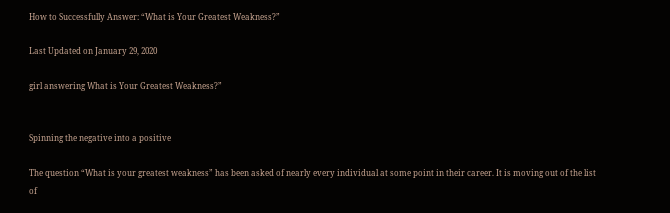How to Successfully Answer: “What is Your Greatest Weakness?”

Last Updated on January 29, 2020

girl answering What is Your Greatest Weakness?”


Spinning the negative into a positive

The question “What is your greatest weakness” has been asked of nearly every individual at some point in their career. It is moving out of the list of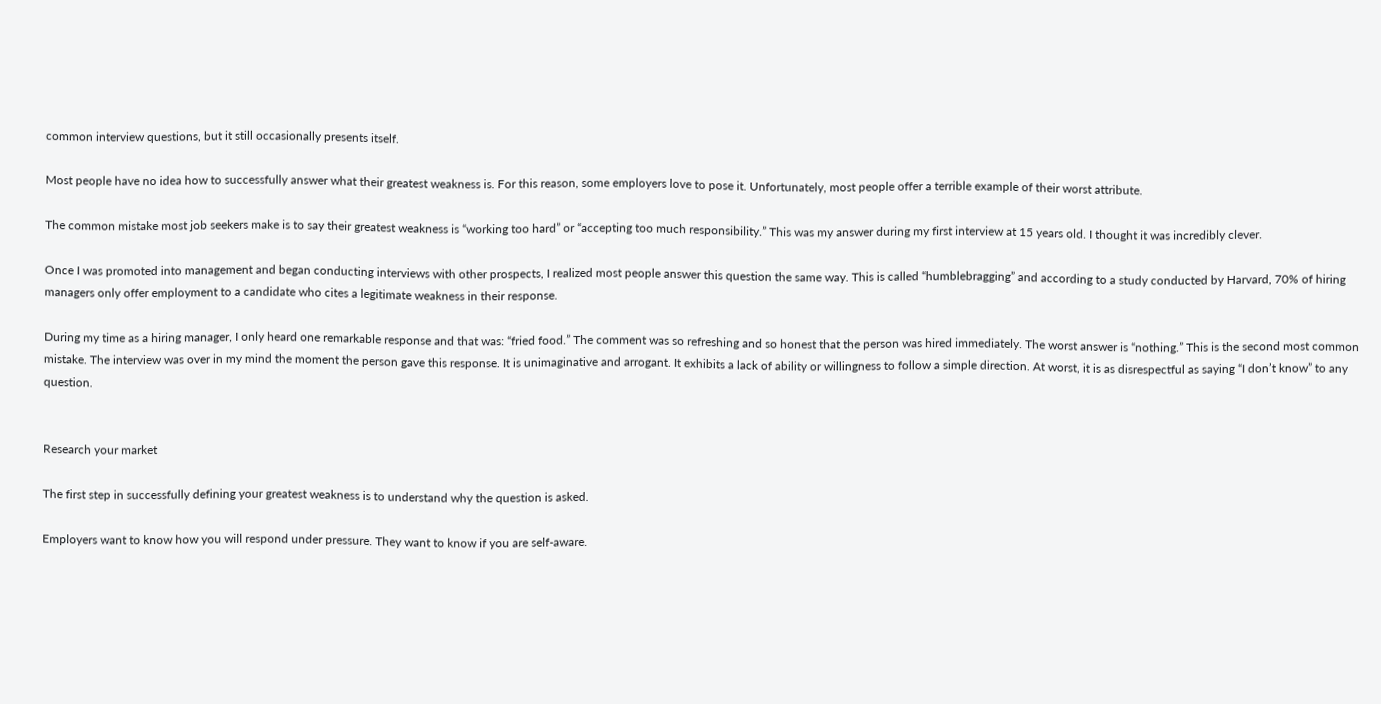common interview questions, but it still occasionally presents itself.

Most people have no idea how to successfully answer what their greatest weakness is. For this reason, some employers love to pose it. Unfortunately, most people offer a terrible example of their worst attribute.

The common mistake most job seekers make is to say their greatest weakness is “working too hard” or “accepting too much responsibility.” This was my answer during my first interview at 15 years old. I thought it was incredibly clever.

Once I was promoted into management and began conducting interviews with other prospects, I realized most people answer this question the same way. This is called “humblebragging” and according to a study conducted by Harvard, 70% of hiring managers only offer employment to a candidate who cites a legitimate weakness in their response.

During my time as a hiring manager, I only heard one remarkable response and that was: “fried food.” The comment was so refreshing and so honest that the person was hired immediately. The worst answer is “nothing.” This is the second most common mistake. The interview was over in my mind the moment the person gave this response. It is unimaginative and arrogant. It exhibits a lack of ability or willingness to follow a simple direction. At worst, it is as disrespectful as saying “I don’t know” to any question.


Research your market

The first step in successfully defining your greatest weakness is to understand why the question is asked.

Employers want to know how you will respond under pressure. They want to know if you are self-aware.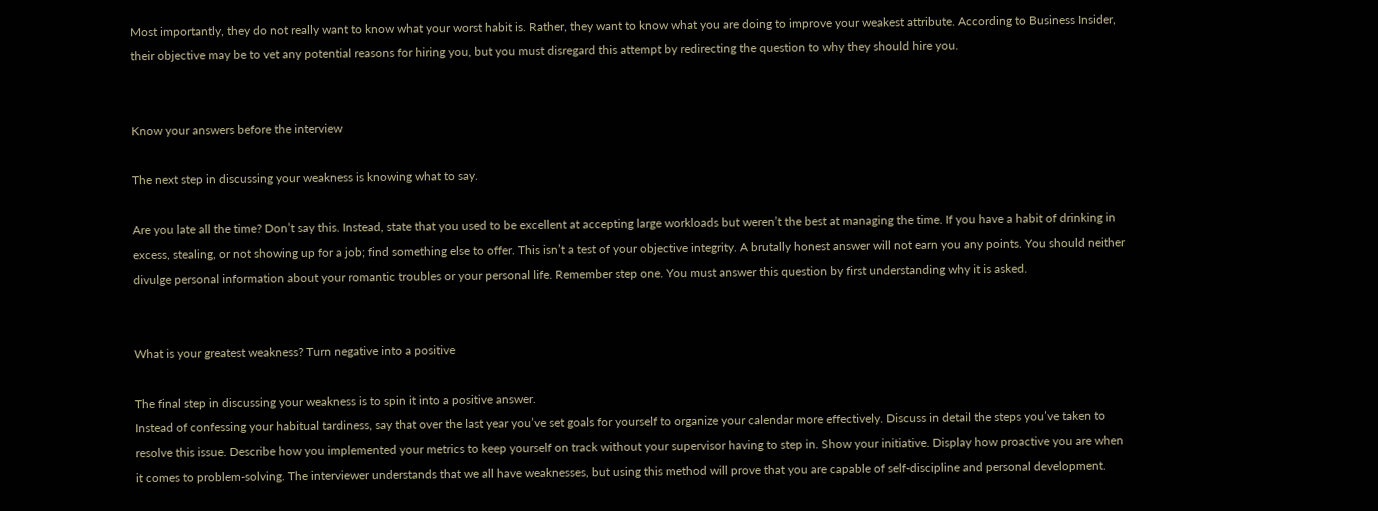Most importantly, they do not really want to know what your worst habit is. Rather, they want to know what you are doing to improve your weakest attribute. According to Business Insider, their objective may be to vet any potential reasons for hiring you, but you must disregard this attempt by redirecting the question to why they should hire you.


Know your answers before the interview

The next step in discussing your weakness is knowing what to say.

Are you late all the time? Don’t say this. Instead, state that you used to be excellent at accepting large workloads but weren’t the best at managing the time. If you have a habit of drinking in excess, stealing, or not showing up for a job; find something else to offer. This isn’t a test of your objective integrity. A brutally honest answer will not earn you any points. You should neither divulge personal information about your romantic troubles or your personal life. Remember step one. You must answer this question by first understanding why it is asked.


What is your greatest weakness? Turn negative into a positive

The final step in discussing your weakness is to spin it into a positive answer.
Instead of confessing your habitual tardiness, say that over the last year you’ve set goals for yourself to organize your calendar more effectively. Discuss in detail the steps you’ve taken to resolve this issue. Describe how you implemented your metrics to keep yourself on track without your supervisor having to step in. Show your initiative. Display how proactive you are when it comes to problem-solving. The interviewer understands that we all have weaknesses, but using this method will prove that you are capable of self-discipline and personal development.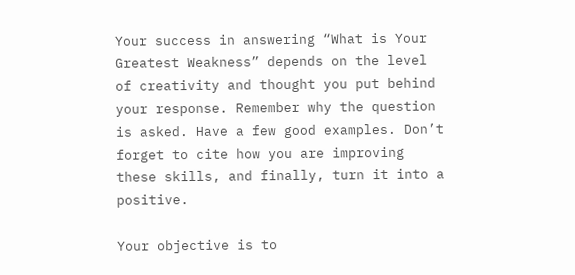Your success in answering “What is Your Greatest Weakness” depends on the level of creativity and thought you put behind your response. Remember why the question is asked. Have a few good examples. Don’t forget to cite how you are improving these skills, and finally, turn it into a positive.

Your objective is to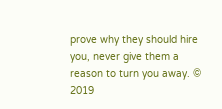prove why they should hire you, never give them a reason to turn you away. © 2019